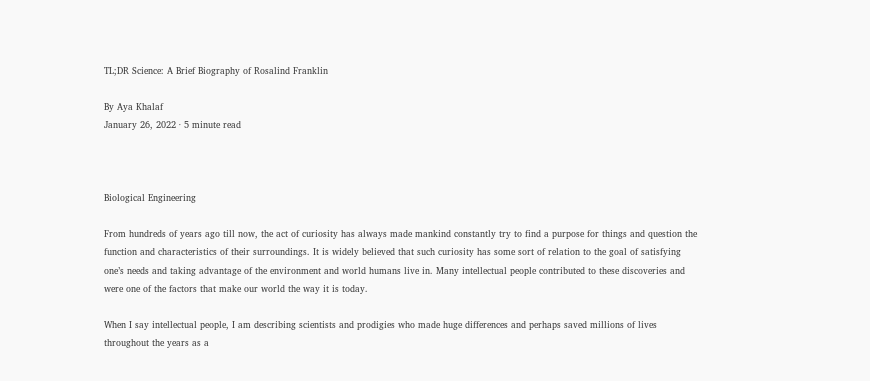TL;DR Science: A Brief Biography of Rosalind Franklin

By Aya Khalaf
January 26, 2022 · 5 minute read



Biological Engineering

From hundreds of years ago till now, the act of curiosity has always made mankind constantly try to find a purpose for things and question the function and characteristics of their surroundings. It is widely believed that such curiosity has some sort of relation to the goal of satisfying one’s needs and taking advantage of the environment and world humans live in. Many intellectual people contributed to these discoveries and were one of the factors that make our world the way it is today.

When I say intellectual people, I am describing scientists and prodigies who made huge differences and perhaps saved millions of lives throughout the years as a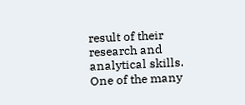result of their research and analytical skills. One of the many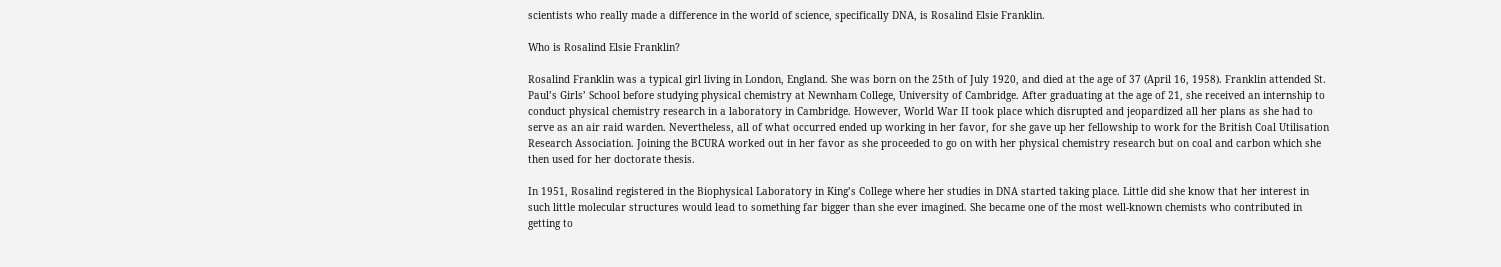scientists who really made a difference in the world of science, specifically DNA, is Rosalind Elsie Franklin.

Who is Rosalind Elsie Franklin?

Rosalind Franklin was a typical girl living in London, England. She was born on the 25th of July 1920, and died at the age of 37 (April 16, 1958). Franklin attended St. Paul’s Girls’ School before studying physical chemistry at Newnham College, University of Cambridge. After graduating at the age of 21, she received an internship to conduct physical chemistry research in a laboratory in Cambridge. However, World War II took place which disrupted and jeopardized all her plans as she had to serve as an air raid warden. Nevertheless, all of what occurred ended up working in her favor, for she gave up her fellowship to work for the British Coal Utilisation Research Association. Joining the BCURA worked out in her favor as she proceeded to go on with her physical chemistry research but on coal and carbon which she then used for her doctorate thesis.

In 1951, Rosalind registered in the Biophysical Laboratory in King’s College where her studies in DNA started taking place. Little did she know that her interest in such little molecular structures would lead to something far bigger than she ever imagined. She became one of the most well-known chemists who contributed in getting to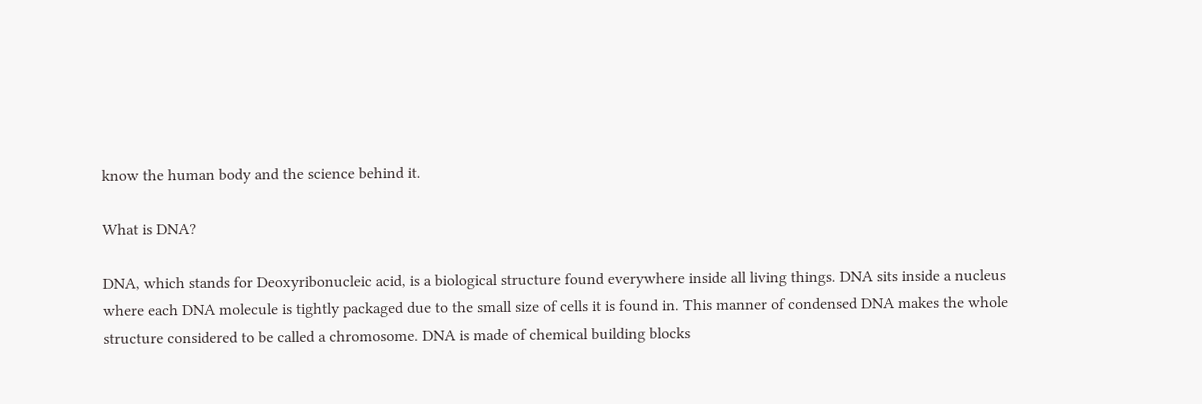know the human body and the science behind it.

What is DNA?

DNA, which stands for Deoxyribonucleic acid, is a biological structure found everywhere inside all living things. DNA sits inside a nucleus where each DNA molecule is tightly packaged due to the small size of cells it is found in. This manner of condensed DNA makes the whole structure considered to be called a chromosome. DNA is made of chemical building blocks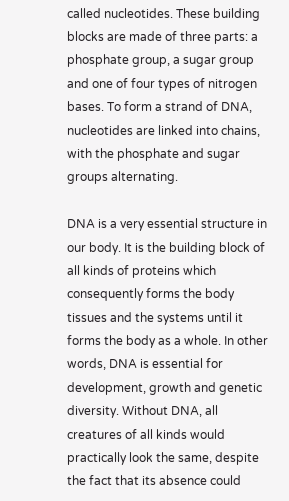called nucleotides. These building blocks are made of three parts: a phosphate group, a sugar group and one of four types of nitrogen bases. To form a strand of DNA, nucleotides are linked into chains, with the phosphate and sugar groups alternating.

DNA is a very essential structure in our body. It is the building block of all kinds of proteins which consequently forms the body tissues and the systems until it forms the body as a whole. In other words, DNA is essential for development, growth and genetic diversity. Without DNA, all creatures of all kinds would practically look the same, despite the fact that its absence could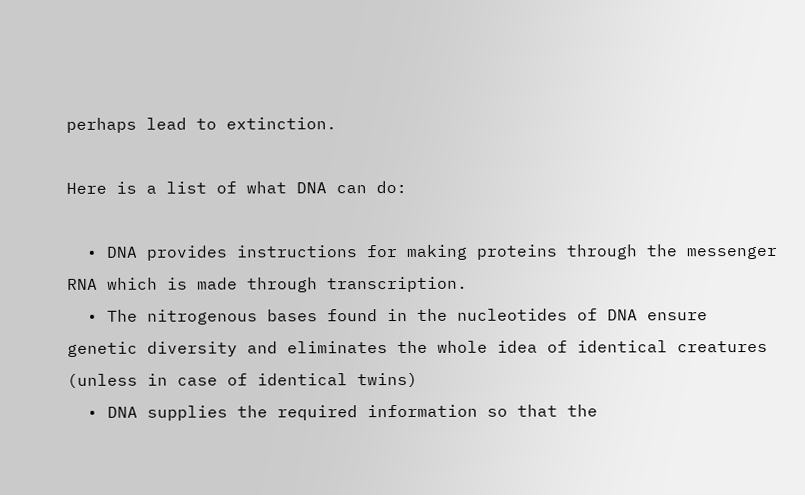perhaps lead to extinction.

Here is a list of what DNA can do:

  • DNA provides instructions for making proteins through the messenger RNA which is made through transcription.
  • The nitrogenous bases found in the nucleotides of DNA ensure genetic diversity and eliminates the whole idea of identical creatures (unless in case of identical twins)
  • DNA supplies the required information so that the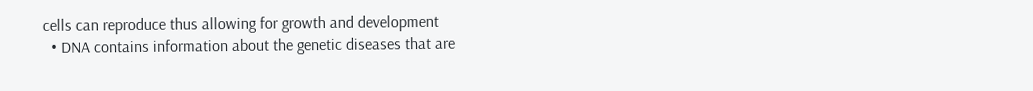cells can reproduce thus allowing for growth and development
  • DNA contains information about the genetic diseases that are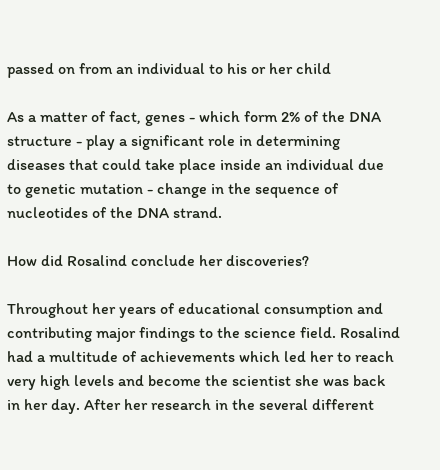passed on from an individual to his or her child

As a matter of fact, genes - which form 2% of the DNA structure - play a significant role in determining diseases that could take place inside an individual due to genetic mutation - change in the sequence of nucleotides of the DNA strand.

How did Rosalind conclude her discoveries?

Throughout her years of educational consumption and contributing major findings to the science field. Rosalind had a multitude of achievements which led her to reach very high levels and become the scientist she was back in her day. After her research in the several different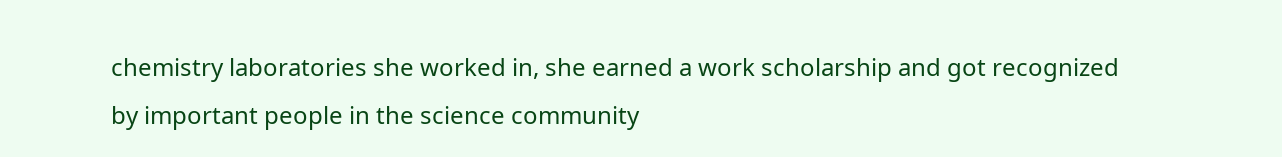chemistry laboratories she worked in, she earned a work scholarship and got recognized by important people in the science community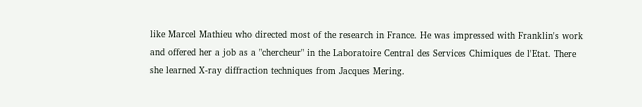like Marcel Mathieu who directed most of the research in France. He was impressed with Franklin's work and offered her a job as a "chercheur" in the Laboratoire Central des Services Chimiques de l'Etat. There she learned X-ray diffraction techniques from Jacques Mering.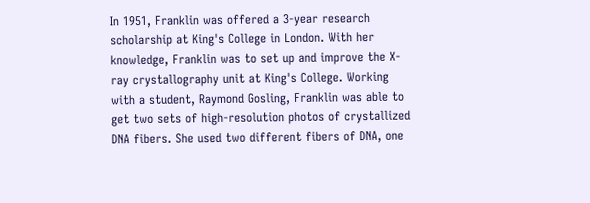In 1951, Franklin was offered a 3-year research scholarship at King's College in London. With her knowledge, Franklin was to set up and improve the X-ray crystallography unit at King's College. Working with a student, Raymond Gosling, Franklin was able to get two sets of high-resolution photos of crystallized DNA fibers. She used two different fibers of DNA, one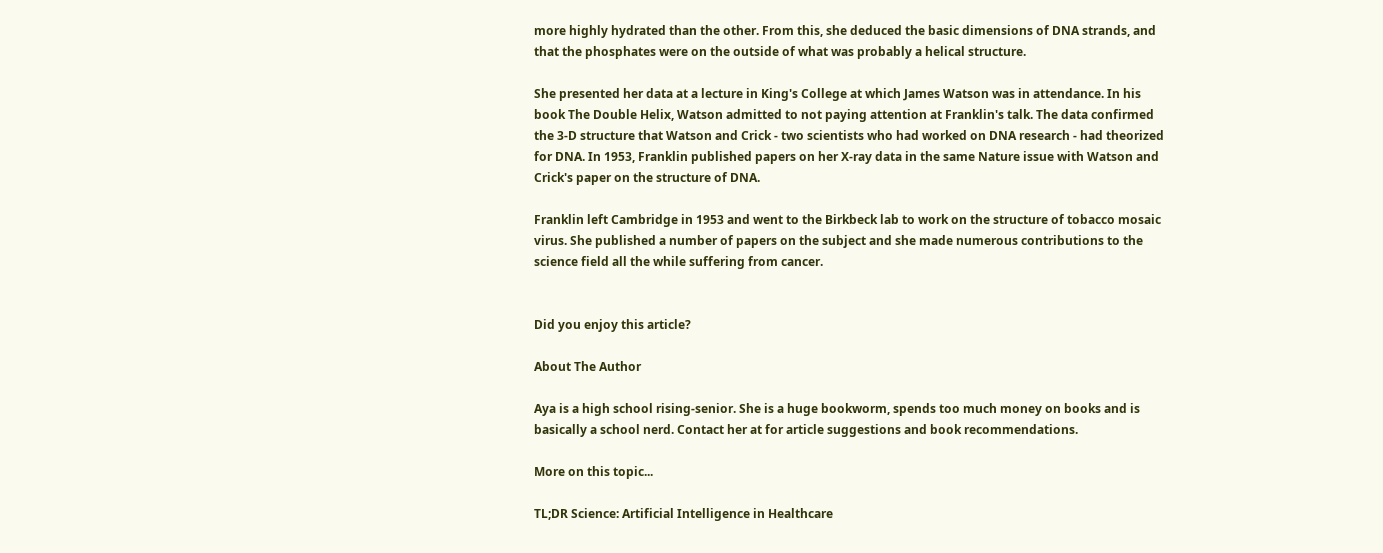more highly hydrated than the other. From this, she deduced the basic dimensions of DNA strands, and that the phosphates were on the outside of what was probably a helical structure.

She presented her data at a lecture in King's College at which James Watson was in attendance. In his book The Double Helix, Watson admitted to not paying attention at Franklin's talk. The data confirmed the 3-D structure that Watson and Crick - two scientists who had worked on DNA research - had theorized for DNA. In 1953, Franklin published papers on her X-ray data in the same Nature issue with Watson and Crick's paper on the structure of DNA.

Franklin left Cambridge in 1953 and went to the Birkbeck lab to work on the structure of tobacco mosaic virus. She published a number of papers on the subject and she made numerous contributions to the science field all the while suffering from cancer.


Did you enjoy this article?

About The Author

Aya is a high school rising-senior. She is a huge bookworm, spends too much money on books and is basically a school nerd. Contact her at for article suggestions and book recommendations.

More on this topic...

TL;DR Science: Artificial Intelligence in Healthcare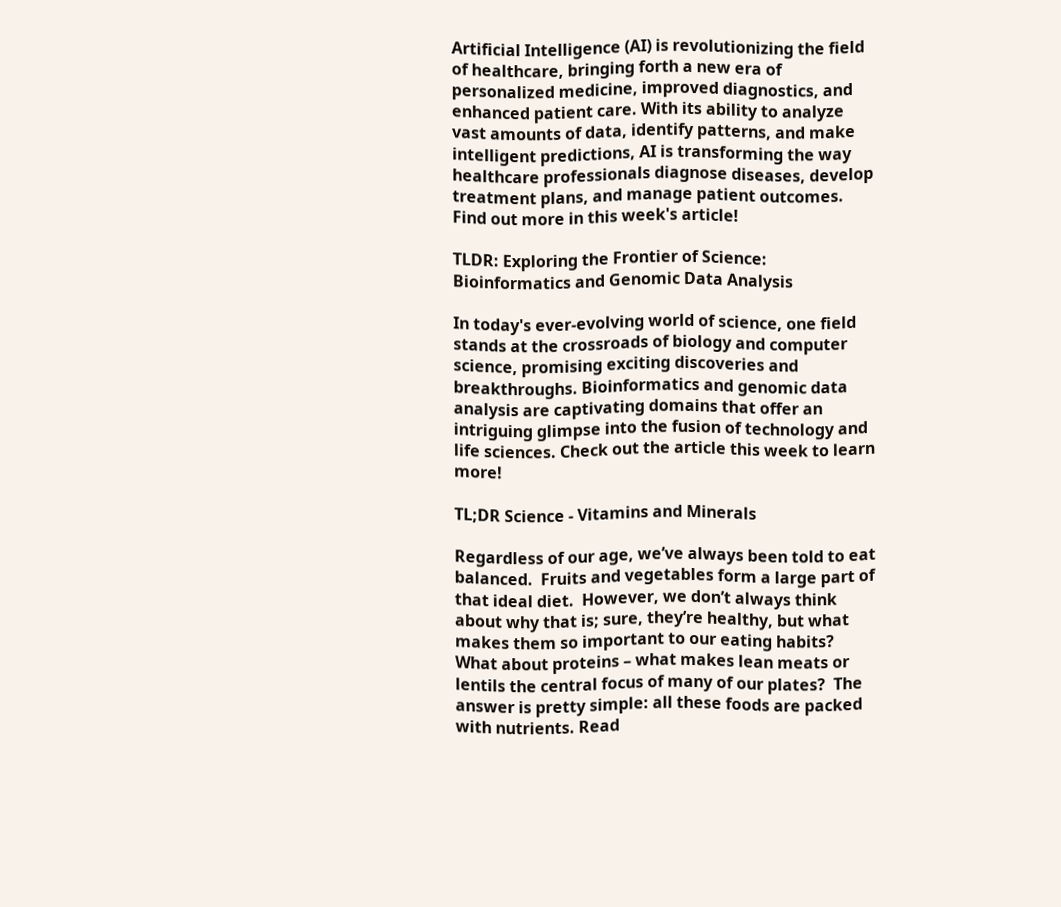Artificial Intelligence (AI) is revolutionizing the field of healthcare, bringing forth a new era of personalized medicine, improved diagnostics, and enhanced patient care. With its ability to analyze vast amounts of data, identify patterns, and make intelligent predictions, AI is transforming the way healthcare professionals diagnose diseases, develop treatment plans, and manage patient outcomes. Find out more in this week's article!

TLDR: Exploring the Frontier of Science: Bioinformatics and Genomic Data Analysis

In today's ever-evolving world of science, one field stands at the crossroads of biology and computer science, promising exciting discoveries and breakthroughs. Bioinformatics and genomic data analysis are captivating domains that offer an intriguing glimpse into the fusion of technology and life sciences. Check out the article this week to learn more!

TL;DR Science - Vitamins and Minerals

Regardless of our age, we’ve always been told to eat balanced.  Fruits and vegetables form a large part of that ideal diet.  However, we don’t always think about why that is; sure, they’re healthy, but what makes them so important to our eating habits?  What about proteins – what makes lean meats or lentils the central focus of many of our plates?  The answer is pretty simple: all these foods are packed with nutrients. Read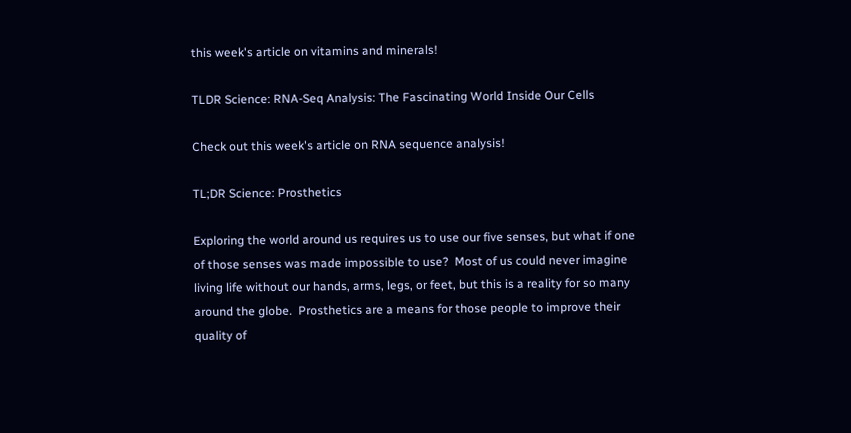this week's article on vitamins and minerals!

TLDR Science: RNA-Seq Analysis: The Fascinating World Inside Our Cells

Check out this week's article on RNA sequence analysis!

TL;DR Science: Prosthetics

Exploring the world around us requires us to use our five senses, but what if one of those senses was made impossible to use?  Most of us could never imagine living life without our hands, arms, legs, or feet, but this is a reality for so many around the globe.  Prosthetics are a means for those people to improve their quality of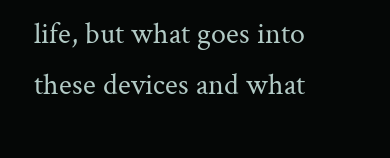life, but what goes into these devices and what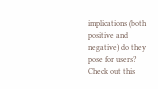implications (both positive and negative) do they pose for users?  Check out this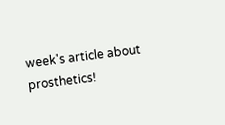week's article about prosthetics!